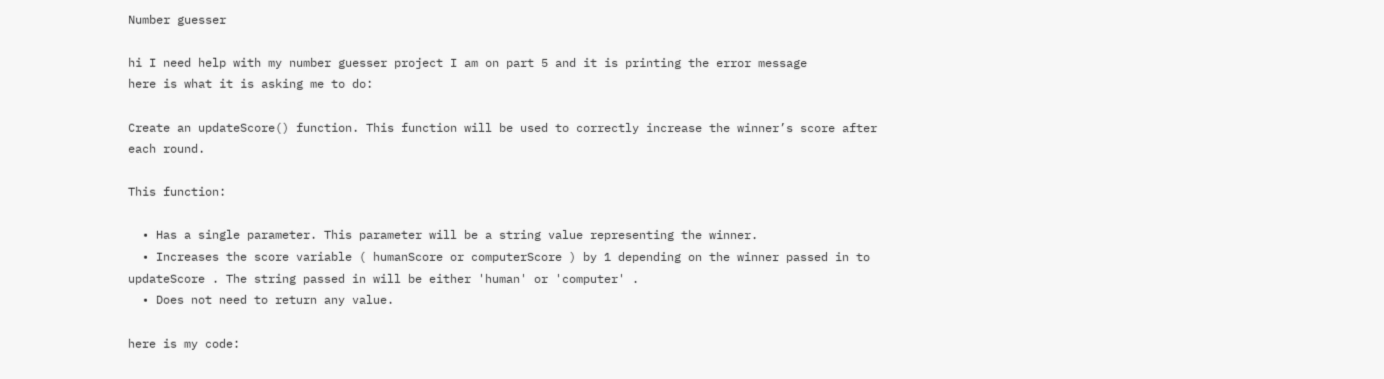Number guesser

hi I need help with my number guesser project I am on part 5 and it is printing the error message
here is what it is asking me to do:

Create an updateScore() function. This function will be used to correctly increase the winner’s score after each round.

This function:

  • Has a single parameter. This parameter will be a string value representing the winner.
  • Increases the score variable ( humanScore or computerScore ) by 1 depending on the winner passed in to updateScore . The string passed in will be either 'human' or 'computer' .
  • Does not need to return any value.

here is my code: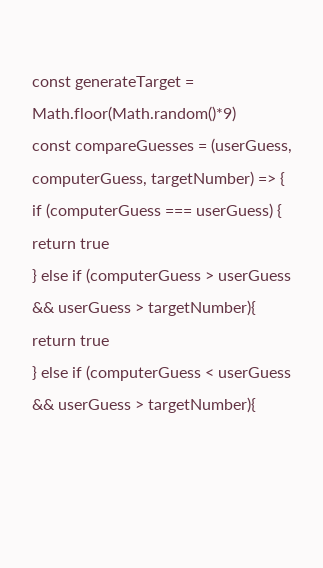const generateTarget = Math.floor(Math.random()*9)
const compareGuesses = (userGuess, computerGuess, targetNumber) => {
if (computerGuess === userGuess) {
return true
} else if (computerGuess > userGuess && userGuess > targetNumber){
return true
} else if (computerGuess < userGuess && userGuess > targetNumber){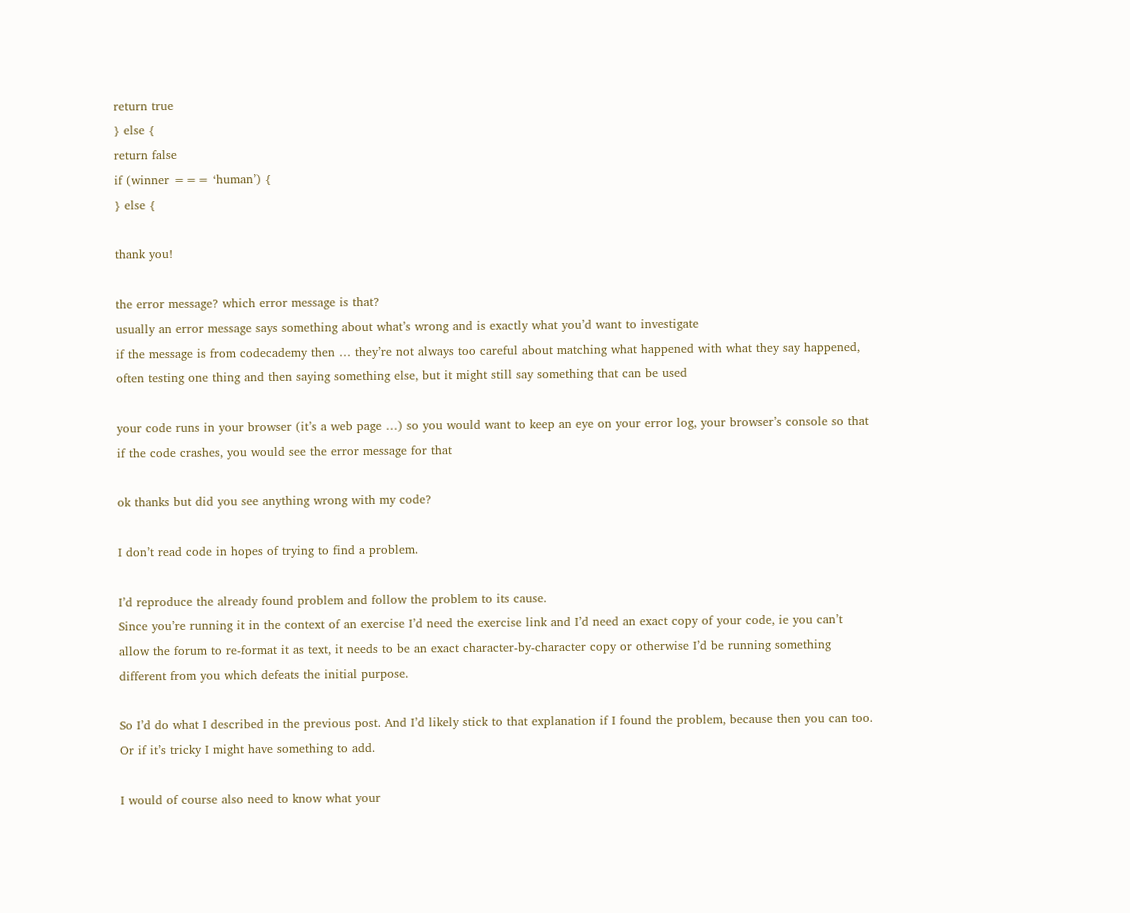return true
} else {
return false
if (winner === ‘human’) {
} else {

thank you!

the error message? which error message is that?
usually an error message says something about what’s wrong and is exactly what you’d want to investigate
if the message is from codecademy then … they’re not always too careful about matching what happened with what they say happened, often testing one thing and then saying something else, but it might still say something that can be used

your code runs in your browser (it’s a web page …) so you would want to keep an eye on your error log, your browser’s console so that if the code crashes, you would see the error message for that

ok thanks but did you see anything wrong with my code?

I don’t read code in hopes of trying to find a problem.

I’d reproduce the already found problem and follow the problem to its cause.
Since you’re running it in the context of an exercise I’d need the exercise link and I’d need an exact copy of your code, ie you can’t allow the forum to re-format it as text, it needs to be an exact character-by-character copy or otherwise I’d be running something different from you which defeats the initial purpose.

So I’d do what I described in the previous post. And I’d likely stick to that explanation if I found the problem, because then you can too. Or if it’s tricky I might have something to add.

I would of course also need to know what your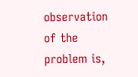observation of the problem is,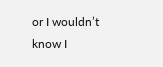or I wouldn’t know I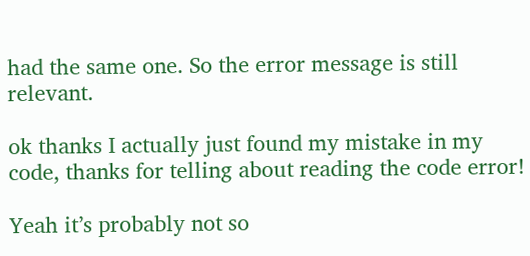had the same one. So the error message is still relevant.

ok thanks I actually just found my mistake in my code, thanks for telling about reading the code error!

Yeah it’s probably not so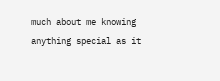much about me knowing anything special as it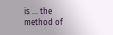is … the method of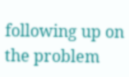following up on the problem